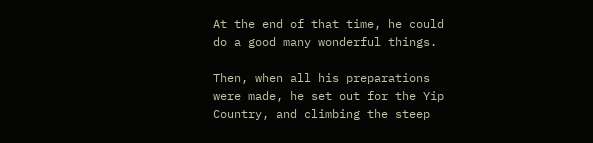At the end of that time, he could do a good many wonderful things.

Then, when all his preparations were made, he set out for the Yip Country, and climbing the steep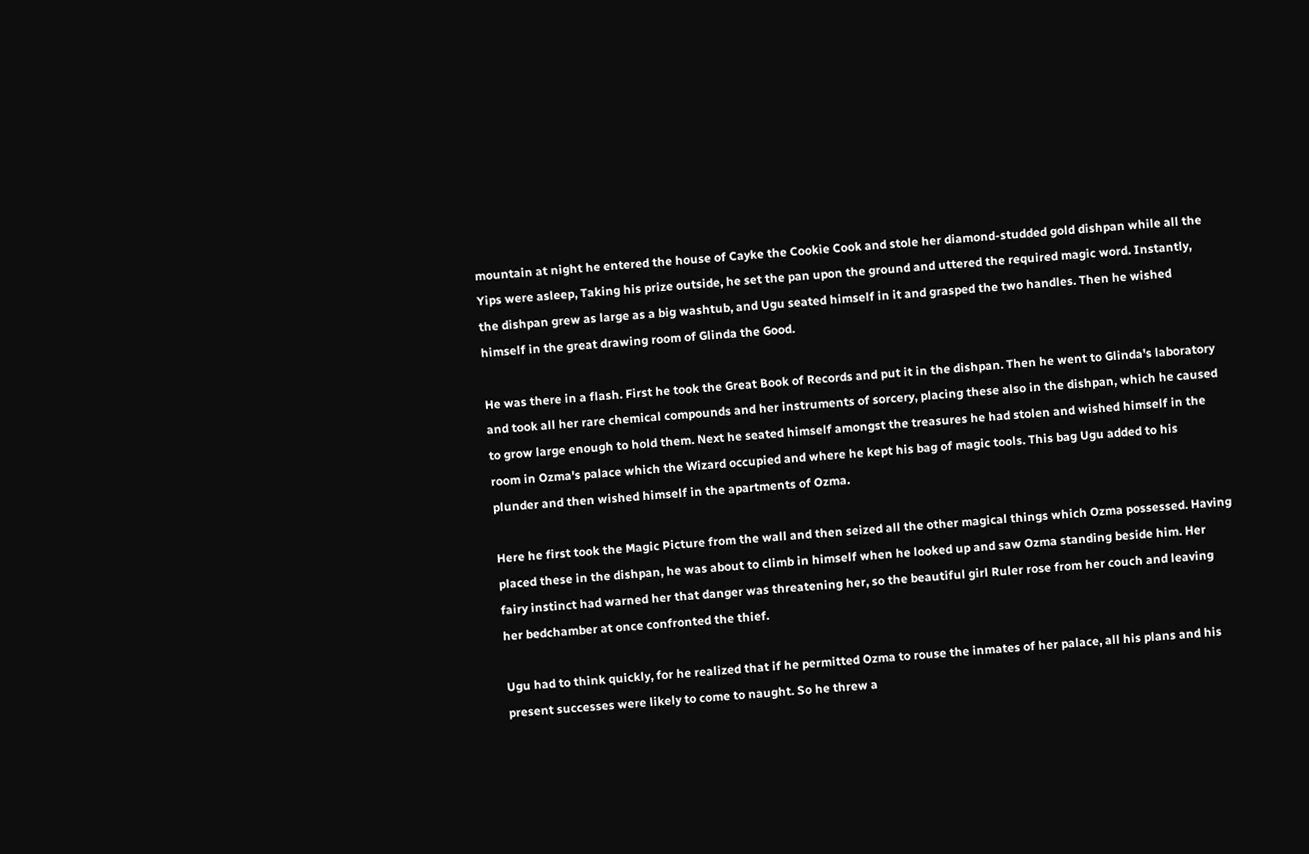mountain at night he entered the house of Cayke the Cookie Cook and stole her diamond-studded gold dishpan while all the Yips were asleep, Taking his prize outside, he set the pan upon the ground and uttered the required magic word. Instantly, the dishpan grew as large as a big washtub, and Ugu seated himself in it and grasped the two handles. Then he wished himself in the great drawing room of Glinda the Good.

He was there in a flash. First he took the Great Book of Records and put it in the dishpan. Then he went to Glinda's laboratory and took all her rare chemical compounds and her instruments of sorcery, placing these also in the dishpan, which he caused to grow large enough to hold them. Next he seated himself amongst the treasures he had stolen and wished himself in the room in Ozma's palace which the Wizard occupied and where he kept his bag of magic tools. This bag Ugu added to his plunder and then wished himself in the apartments of Ozma.

Here he first took the Magic Picture from the wall and then seized all the other magical things which Ozma possessed. Having placed these in the dishpan, he was about to climb in himself when he looked up and saw Ozma standing beside him. Her fairy instinct had warned her that danger was threatening her, so the beautiful girl Ruler rose from her couch and leaving her bedchamber at once confronted the thief.

Ugu had to think quickly, for he realized that if he permitted Ozma to rouse the inmates of her palace, all his plans and his present successes were likely to come to naught. So he threw a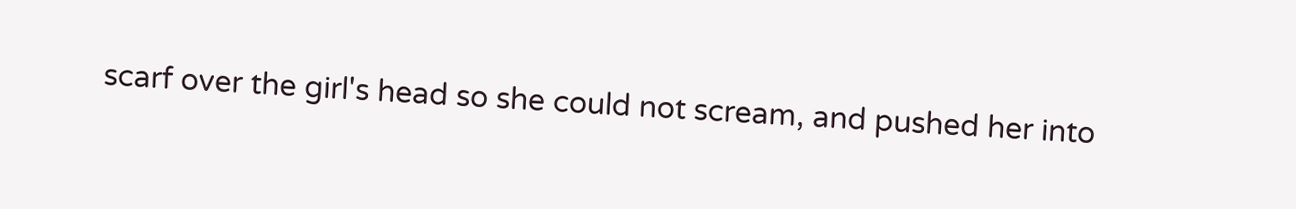scarf over the girl's head so she could not scream, and pushed her into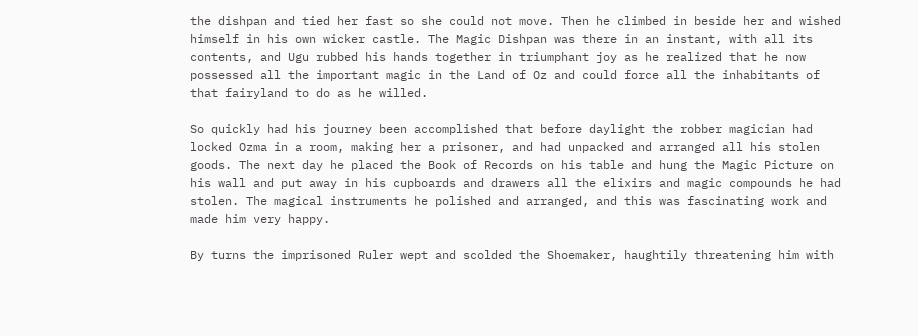the dishpan and tied her fast so she could not move. Then he climbed in beside her and wished himself in his own wicker castle. The Magic Dishpan was there in an instant, with all its contents, and Ugu rubbed his hands together in triumphant joy as he realized that he now possessed all the important magic in the Land of Oz and could force all the inhabitants of that fairyland to do as he willed.

So quickly had his journey been accomplished that before daylight the robber magician had locked Ozma in a room, making her a prisoner, and had unpacked and arranged all his stolen goods. The next day he placed the Book of Records on his table and hung the Magic Picture on his wall and put away in his cupboards and drawers all the elixirs and magic compounds he had stolen. The magical instruments he polished and arranged, and this was fascinating work and made him very happy.

By turns the imprisoned Ruler wept and scolded the Shoemaker, haughtily threatening him with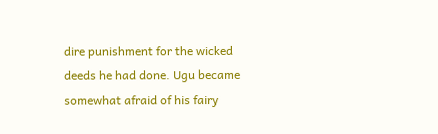dire punishment for the wicked deeds he had done. Ugu became somewhat afraid of his fairy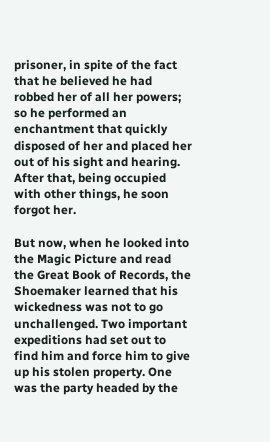prisoner, in spite of the fact that he believed he had robbed her of all her powers; so he performed an enchantment that quickly disposed of her and placed her out of his sight and hearing. After that, being occupied with other things, he soon forgot her.

But now, when he looked into the Magic Picture and read the Great Book of Records, the Shoemaker learned that his wickedness was not to go unchallenged. Two important expeditions had set out to find him and force him to give up his stolen property. One was the party headed by the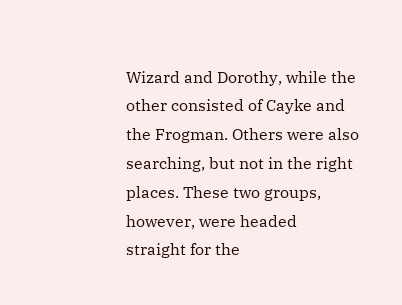Wizard and Dorothy, while the other consisted of Cayke and the Frogman. Others were also searching, but not in the right places. These two groups, however, were headed straight for the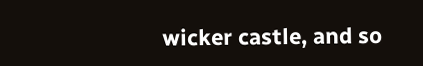wicker castle, and so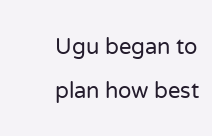Ugu began to plan how best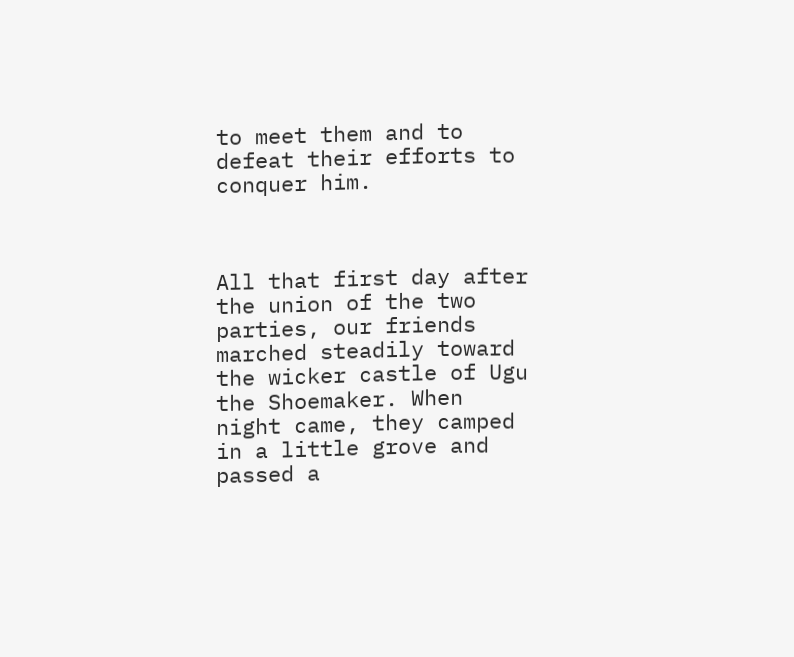to meet them and to defeat their efforts to conquer him.



All that first day after the union of the two parties, our friends marched steadily toward the wicker castle of Ugu the Shoemaker. When night came, they camped in a little grove and passed a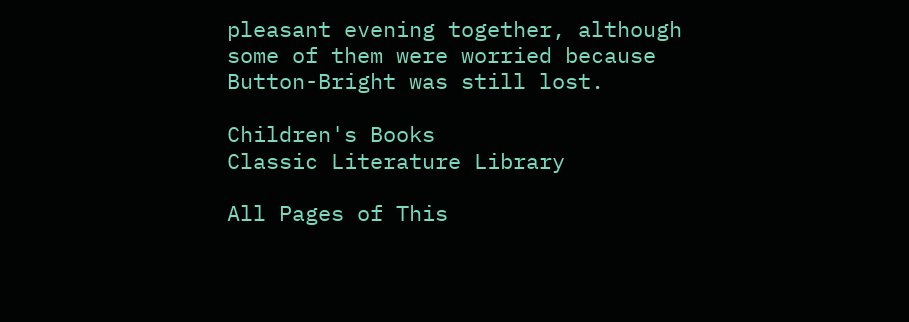pleasant evening together, although some of them were worried because Button-Bright was still lost.

Children's Books
Classic Literature Library

All Pages of This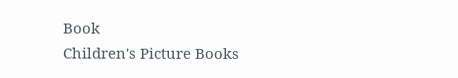Book
Children's Picture Books